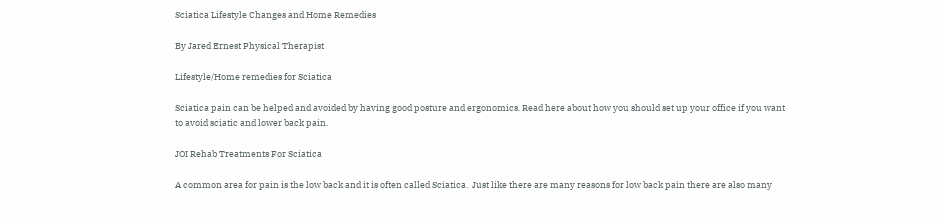Sciatica Lifestyle Changes and Home Remedies

By Jared Ernest Physical Therapist

Lifestyle/Home remedies for Sciatica

Sciatica pain can be helped and avoided by having good posture and ergonomics. Read here about how you should set up your office if you want to avoid sciatic and lower back pain.

JOI Rehab Treatments For Sciatica

A common area for pain is the low back and it is often called Sciatica.  Just like there are many reasons for low back pain there are also many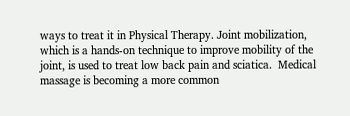ways to treat it in Physical Therapy. Joint mobilization, which is a hands-on technique to improve mobility of the joint, is used to treat low back pain and sciatica.  Medical massage is becoming a more common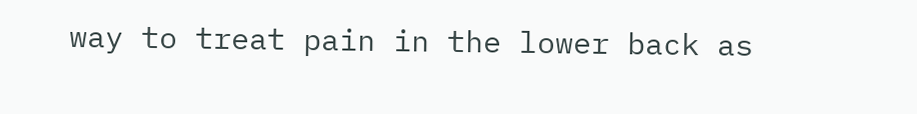way to treat pain in the lower back as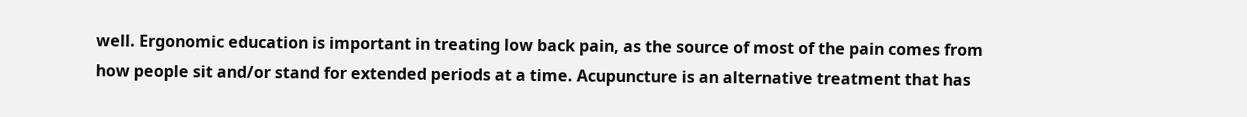well. Ergonomic education is important in treating low back pain, as the source of most of the pain comes from how people sit and/or stand for extended periods at a time. Acupuncture is an alternative treatment that has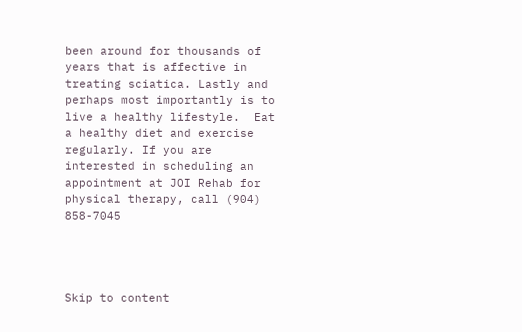been around for thousands of years that is affective in treating sciatica. Lastly and perhaps most importantly is to live a healthy lifestyle.  Eat a healthy diet and exercise regularly. If you are interested in scheduling an appointment at JOI Rehab for physical therapy, call (904) 858-7045




Skip to content